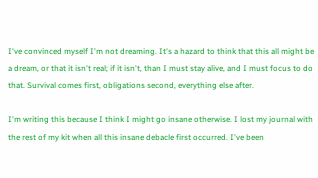I've convinced myself I'm not dreaming. It's a hazard to think that this all might be a dream, or that it isn't real; if it isn't, than I must stay alive, and I must focus to do that. Survival comes first, obligations second, everything else after.

I'm writing this because I think I might go insane otherwise. I lost my journal with the rest of my kit when all this insane debacle first occurred. I've been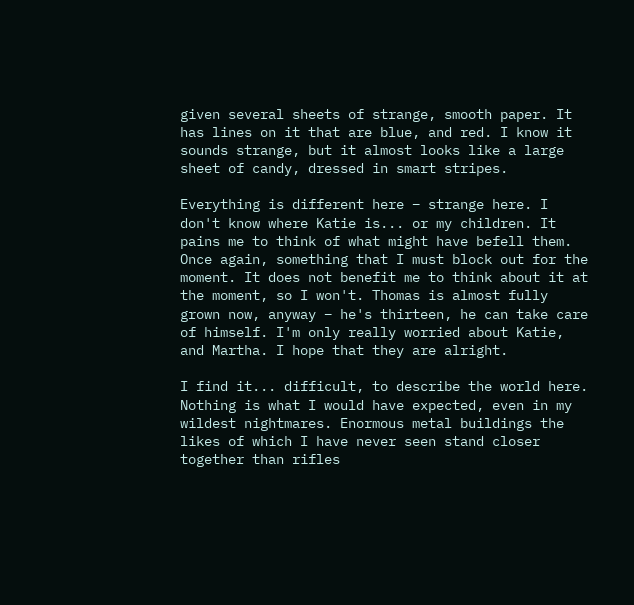given several sheets of strange, smooth paper. It has lines on it that are blue, and red. I know it sounds strange, but it almost looks like a large sheet of candy, dressed in smart stripes.

Everything is different here – strange here. I don't know where Katie is... or my children. It pains me to think of what might have befell them. Once again, something that I must block out for the moment. It does not benefit me to think about it at the moment, so I won't. Thomas is almost fully grown now, anyway – he's thirteen, he can take care of himself. I'm only really worried about Katie, and Martha. I hope that they are alright.

I find it... difficult, to describe the world here. Nothing is what I would have expected, even in my wildest nightmares. Enormous metal buildings the likes of which I have never seen stand closer together than rifles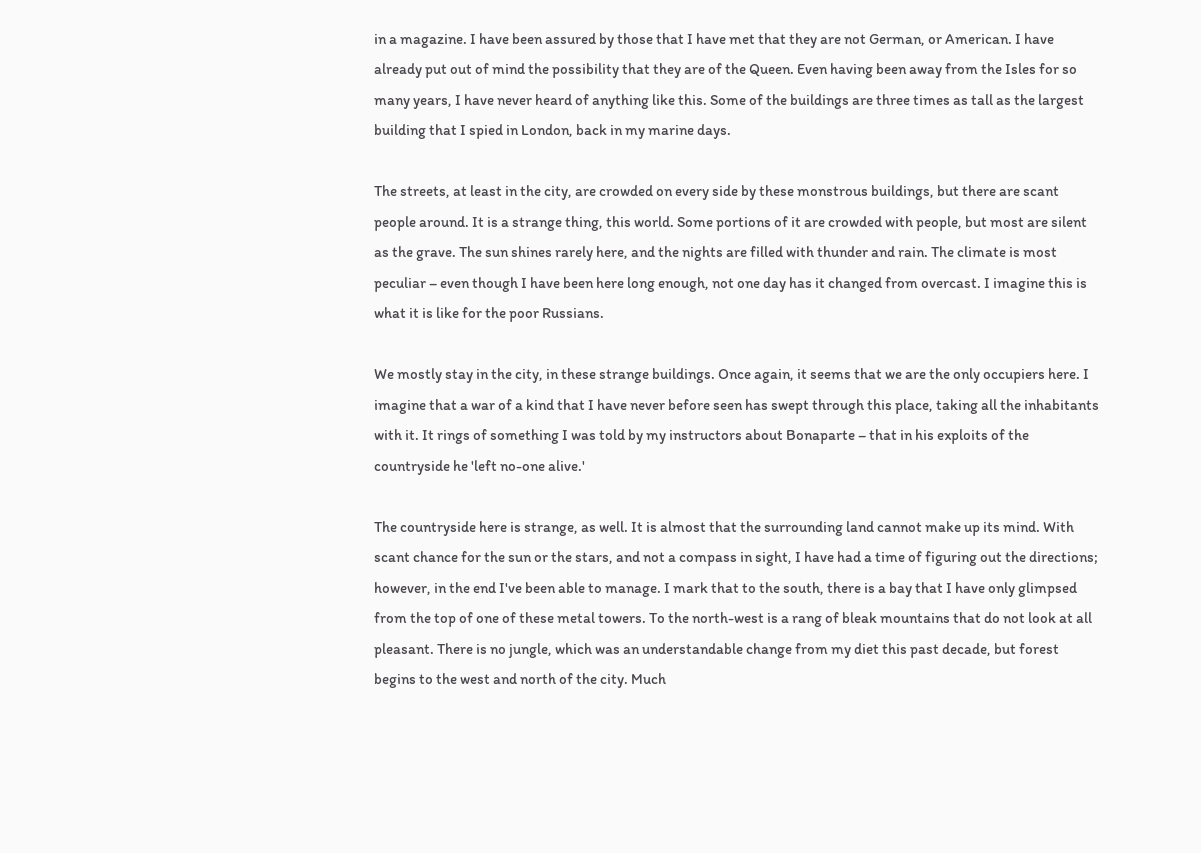in a magazine. I have been assured by those that I have met that they are not German, or American. I have already put out of mind the possibility that they are of the Queen. Even having been away from the Isles for so many years, I have never heard of anything like this. Some of the buildings are three times as tall as the largest building that I spied in London, back in my marine days.

The streets, at least in the city, are crowded on every side by these monstrous buildings, but there are scant people around. It is a strange thing, this world. Some portions of it are crowded with people, but most are silent as the grave. The sun shines rarely here, and the nights are filled with thunder and rain. The climate is most peculiar – even though I have been here long enough, not one day has it changed from overcast. I imagine this is what it is like for the poor Russians.

We mostly stay in the city, in these strange buildings. Once again, it seems that we are the only occupiers here. I imagine that a war of a kind that I have never before seen has swept through this place, taking all the inhabitants with it. It rings of something I was told by my instructors about Bonaparte – that in his exploits of the countryside he 'left no-one alive.'

The countryside here is strange, as well. It is almost that the surrounding land cannot make up its mind. With scant chance for the sun or the stars, and not a compass in sight, I have had a time of figuring out the directions; however, in the end I've been able to manage. I mark that to the south, there is a bay that I have only glimpsed from the top of one of these metal towers. To the north-west is a rang of bleak mountains that do not look at all pleasant. There is no jungle, which was an understandable change from my diet this past decade, but forest begins to the west and north of the city. Much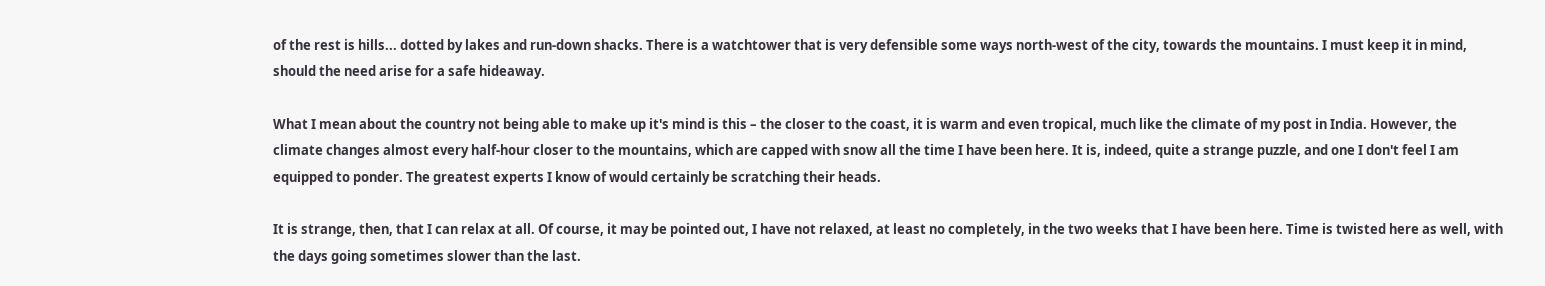of the rest is hills... dotted by lakes and run-down shacks. There is a watchtower that is very defensible some ways north-west of the city, towards the mountains. I must keep it in mind, should the need arise for a safe hideaway.

What I mean about the country not being able to make up it's mind is this – the closer to the coast, it is warm and even tropical, much like the climate of my post in India. However, the climate changes almost every half-hour closer to the mountains, which are capped with snow all the time I have been here. It is, indeed, quite a strange puzzle, and one I don't feel I am equipped to ponder. The greatest experts I know of would certainly be scratching their heads.

It is strange, then, that I can relax at all. Of course, it may be pointed out, I have not relaxed, at least no completely, in the two weeks that I have been here. Time is twisted here as well, with the days going sometimes slower than the last.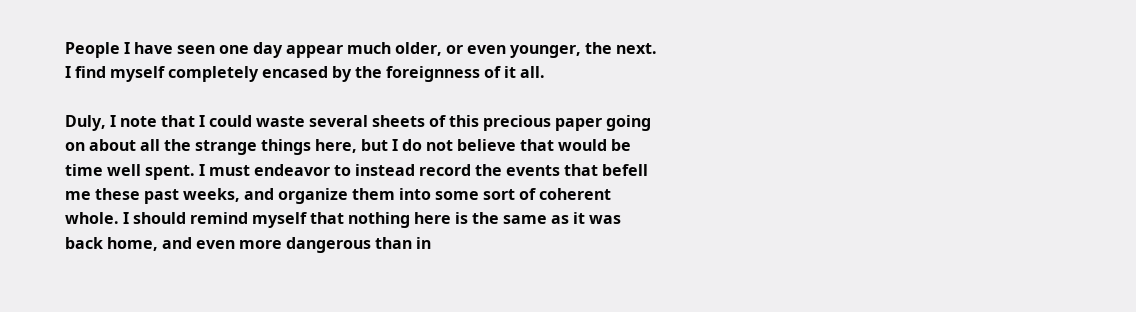People I have seen one day appear much older, or even younger, the next. I find myself completely encased by the foreignness of it all.

Duly, I note that I could waste several sheets of this precious paper going on about all the strange things here, but I do not believe that would be time well spent. I must endeavor to instead record the events that befell me these past weeks, and organize them into some sort of coherent whole. I should remind myself that nothing here is the same as it was back home, and even more dangerous than in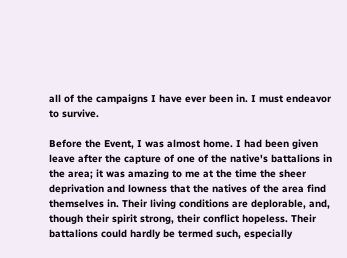all of the campaigns I have ever been in. I must endeavor to survive.

Before the Event, I was almost home. I had been given leave after the capture of one of the native's battalions in the area; it was amazing to me at the time the sheer deprivation and lowness that the natives of the area find themselves in. Their living conditions are deplorable, and, though their spirit strong, their conflict hopeless. Their battalions could hardly be termed such, especially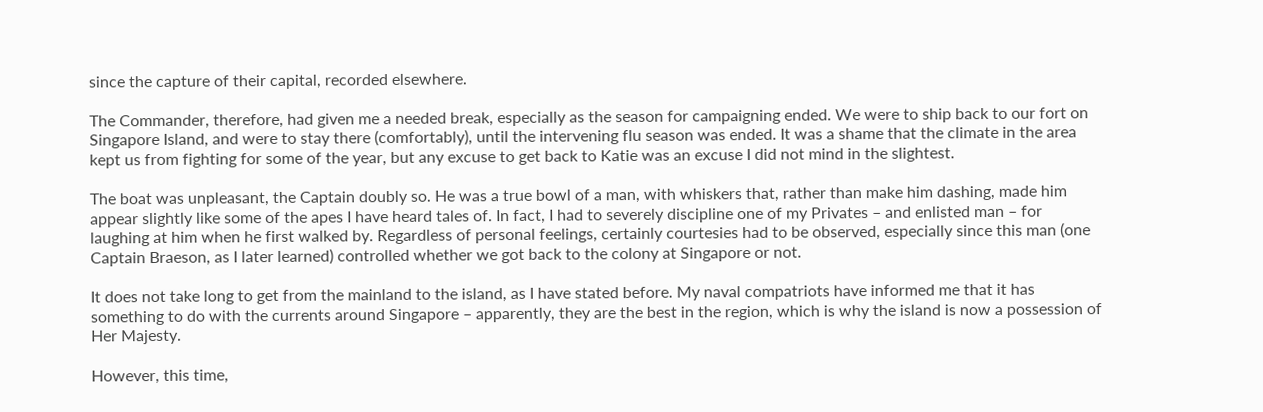since the capture of their capital, recorded elsewhere.

The Commander, therefore, had given me a needed break, especially as the season for campaigning ended. We were to ship back to our fort on Singapore Island, and were to stay there (comfortably), until the intervening flu season was ended. It was a shame that the climate in the area kept us from fighting for some of the year, but any excuse to get back to Katie was an excuse I did not mind in the slightest.

The boat was unpleasant, the Captain doubly so. He was a true bowl of a man, with whiskers that, rather than make him dashing, made him appear slightly like some of the apes I have heard tales of. In fact, I had to severely discipline one of my Privates – and enlisted man – for laughing at him when he first walked by. Regardless of personal feelings, certainly courtesies had to be observed, especially since this man (one Captain Braeson, as I later learned) controlled whether we got back to the colony at Singapore or not.

It does not take long to get from the mainland to the island, as I have stated before. My naval compatriots have informed me that it has something to do with the currents around Singapore – apparently, they are the best in the region, which is why the island is now a possession of Her Majesty.

However, this time,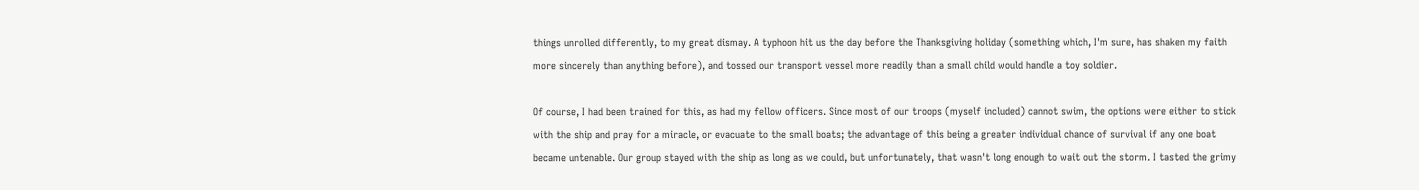things unrolled differently, to my great dismay. A typhoon hit us the day before the Thanksgiving holiday (something which, I'm sure, has shaken my faith more sincerely than anything before), and tossed our transport vessel more readily than a small child would handle a toy soldier.

Of course, I had been trained for this, as had my fellow officers. Since most of our troops (myself included) cannot swim, the options were either to stick with the ship and pray for a miracle, or evacuate to the small boats; the advantage of this being a greater individual chance of survival if any one boat became untenable. Our group stayed with the ship as long as we could, but unfortunately, that wasn't long enough to wait out the storm. I tasted the grimy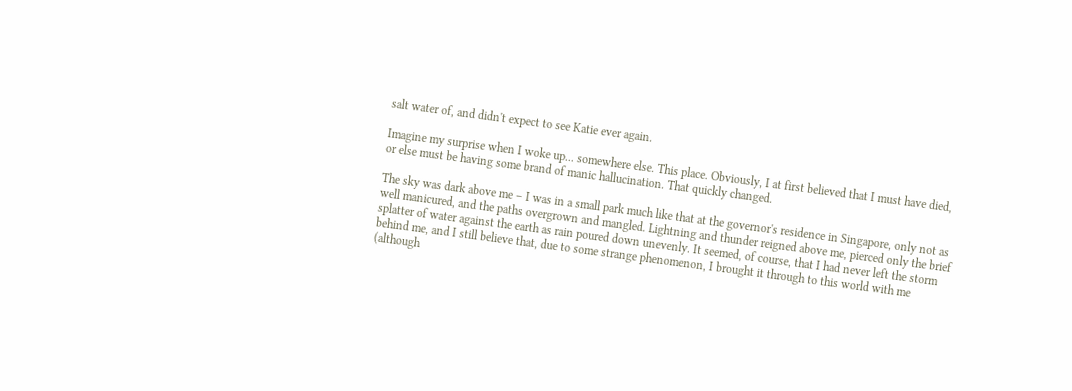salt water of, and didn't expect to see Katie ever again.

Imagine my surprise when I woke up... somewhere else. This place. Obviously, I at first believed that I must have died, or else must be having some brand of manic hallucination. That quickly changed.

The sky was dark above me – I was in a small park much like that at the governor's residence in Singapore, only not as well manicured, and the paths overgrown and mangled. Lightning and thunder reigned above me, pierced only the brief splatter of water against the earth as rain poured down unevenly. It seemed, of course, that I had never left the storm behind me, and I still believe that, due to some strange phenomenon, I brought it through to this world with me (although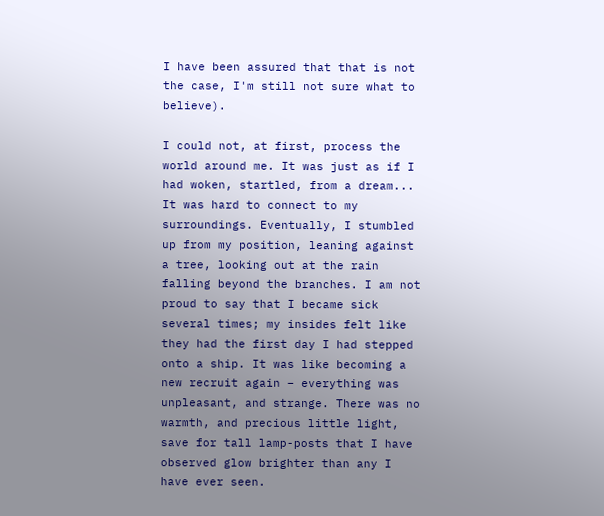I have been assured that that is not the case, I'm still not sure what to believe).

I could not, at first, process the world around me. It was just as if I had woken, startled, from a dream... It was hard to connect to my surroundings. Eventually, I stumbled up from my position, leaning against a tree, looking out at the rain falling beyond the branches. I am not proud to say that I became sick several times; my insides felt like they had the first day I had stepped onto a ship. It was like becoming a new recruit again – everything was unpleasant, and strange. There was no warmth, and precious little light, save for tall lamp-posts that I have observed glow brighter than any I have ever seen.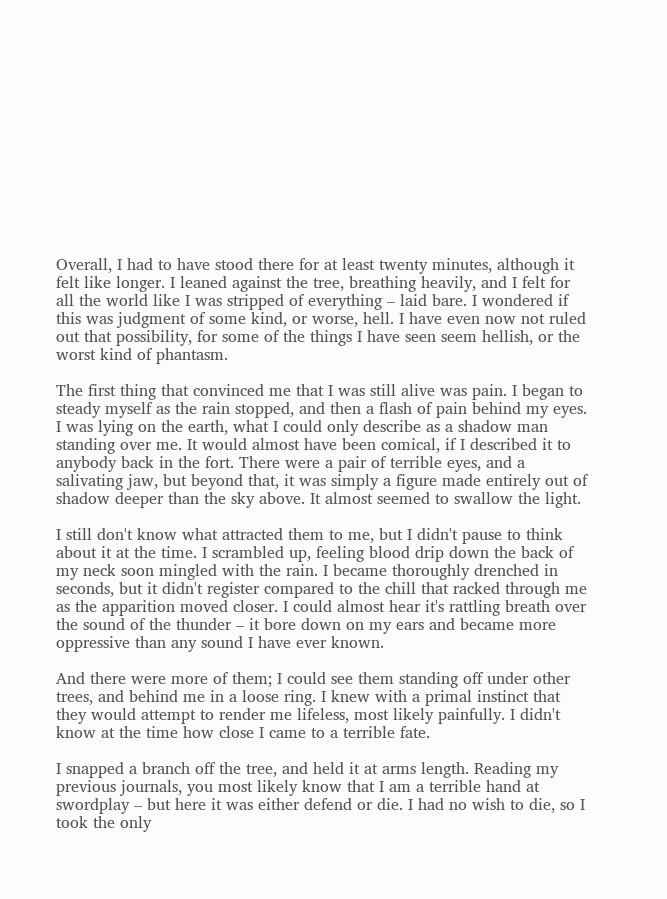Overall, I had to have stood there for at least twenty minutes, although it felt like longer. I leaned against the tree, breathing heavily, and I felt for all the world like I was stripped of everything – laid bare. I wondered if this was judgment of some kind, or worse, hell. I have even now not ruled out that possibility, for some of the things I have seen seem hellish, or the worst kind of phantasm.

The first thing that convinced me that I was still alive was pain. I began to steady myself as the rain stopped, and then a flash of pain behind my eyes. I was lying on the earth, what I could only describe as a shadow man standing over me. It would almost have been comical, if I described it to anybody back in the fort. There were a pair of terrible eyes, and a salivating jaw, but beyond that, it was simply a figure made entirely out of shadow deeper than the sky above. It almost seemed to swallow the light.

I still don't know what attracted them to me, but I didn't pause to think about it at the time. I scrambled up, feeling blood drip down the back of my neck soon mingled with the rain. I became thoroughly drenched in seconds, but it didn't register compared to the chill that racked through me as the apparition moved closer. I could almost hear it's rattling breath over the sound of the thunder – it bore down on my ears and became more oppressive than any sound I have ever known.

And there were more of them; I could see them standing off under other trees, and behind me in a loose ring. I knew with a primal instinct that they would attempt to render me lifeless, most likely painfully. I didn't know at the time how close I came to a terrible fate.

I snapped a branch off the tree, and held it at arms length. Reading my previous journals, you most likely know that I am a terrible hand at swordplay – but here it was either defend or die. I had no wish to die, so I took the only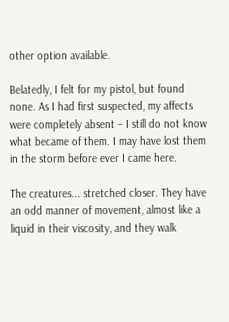other option available.

Belatedly, I felt for my pistol, but found none. As I had first suspected, my affects were completely absent – I still do not know what became of them. I may have lost them in the storm before ever I came here.

The creatures... stretched closer. They have an odd manner of movement, almost like a liquid in their viscosity, and they walk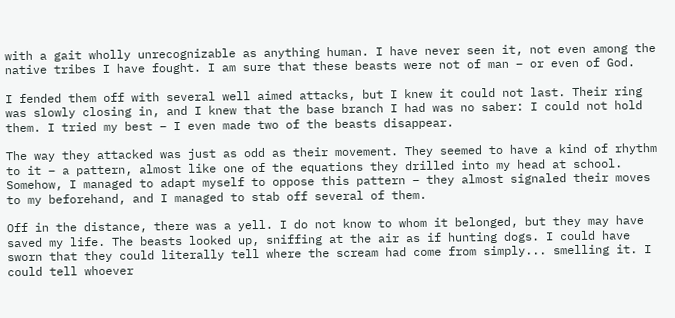with a gait wholly unrecognizable as anything human. I have never seen it, not even among the native tribes I have fought. I am sure that these beasts were not of man – or even of God.

I fended them off with several well aimed attacks, but I knew it could not last. Their ring was slowly closing in, and I knew that the base branch I had was no saber: I could not hold them. I tried my best – I even made two of the beasts disappear.

The way they attacked was just as odd as their movement. They seemed to have a kind of rhythm to it – a pattern, almost like one of the equations they drilled into my head at school. Somehow, I managed to adapt myself to oppose this pattern – they almost signaled their moves to my beforehand, and I managed to stab off several of them.

Off in the distance, there was a yell. I do not know to whom it belonged, but they may have saved my life. The beasts looked up, sniffing at the air as if hunting dogs. I could have sworn that they could literally tell where the scream had come from simply... smelling it. I could tell whoever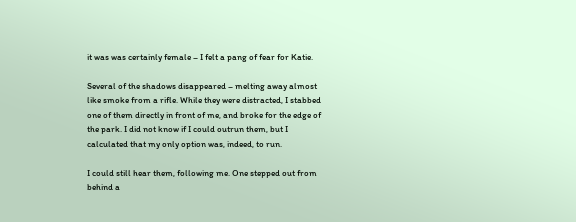it was was certainly female – I felt a pang of fear for Katie.

Several of the shadows disappeared – melting away almost like smoke from a rifle. While they were distracted, I stabbed one of them directly in front of me, and broke for the edge of the park. I did not know if I could outrun them, but I calculated that my only option was, indeed, to run.

I could still hear them, following me. One stepped out from behind a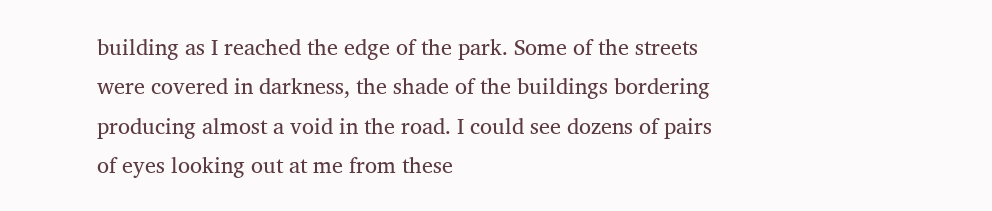building as I reached the edge of the park. Some of the streets were covered in darkness, the shade of the buildings bordering producing almost a void in the road. I could see dozens of pairs of eyes looking out at me from these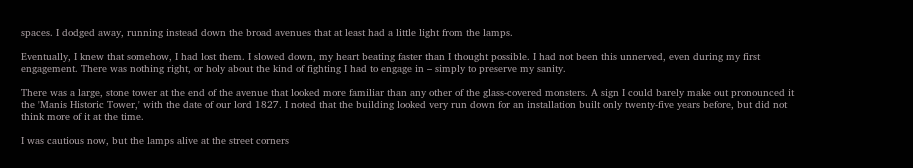spaces. I dodged away, running instead down the broad avenues that at least had a little light from the lamps.

Eventually, I knew that somehow, I had lost them. I slowed down, my heart beating faster than I thought possible. I had not been this unnerved, even during my first engagement. There was nothing right, or holy about the kind of fighting I had to engage in – simply to preserve my sanity.

There was a large, stone tower at the end of the avenue that looked more familiar than any other of the glass-covered monsters. A sign I could barely make out pronounced it the 'Manis Historic Tower,' with the date of our lord 1827. I noted that the building looked very run down for an installation built only twenty-five years before, but did not think more of it at the time.

I was cautious now, but the lamps alive at the street corners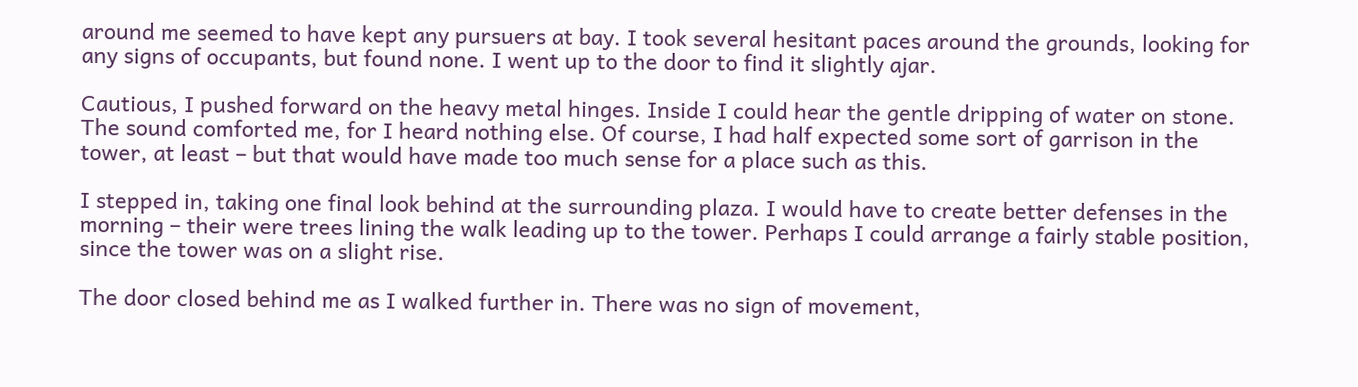around me seemed to have kept any pursuers at bay. I took several hesitant paces around the grounds, looking for any signs of occupants, but found none. I went up to the door to find it slightly ajar.

Cautious, I pushed forward on the heavy metal hinges. Inside I could hear the gentle dripping of water on stone. The sound comforted me, for I heard nothing else. Of course, I had half expected some sort of garrison in the tower, at least – but that would have made too much sense for a place such as this.

I stepped in, taking one final look behind at the surrounding plaza. I would have to create better defenses in the morning – their were trees lining the walk leading up to the tower. Perhaps I could arrange a fairly stable position, since the tower was on a slight rise.

The door closed behind me as I walked further in. There was no sign of movement,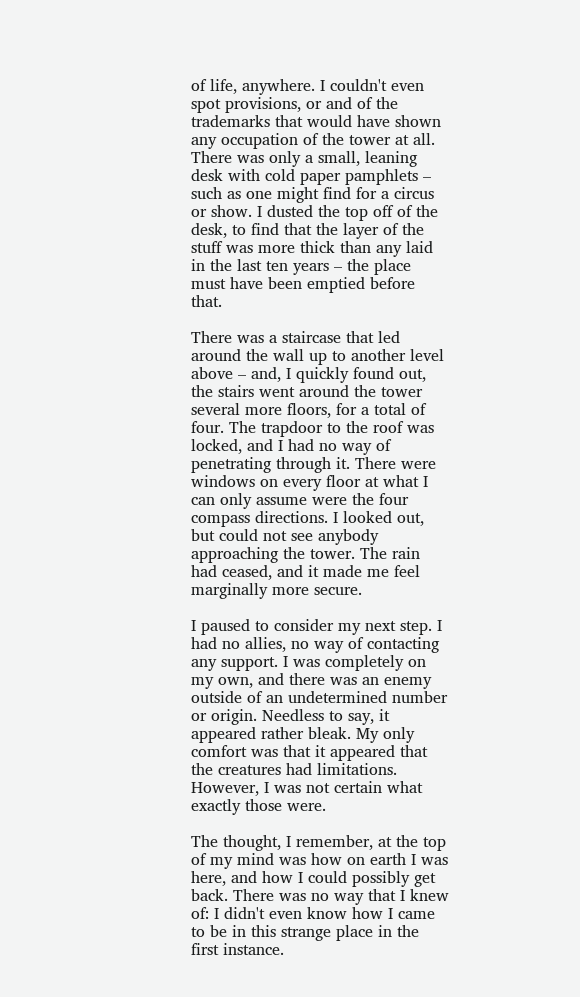of life, anywhere. I couldn't even spot provisions, or and of the trademarks that would have shown any occupation of the tower at all. There was only a small, leaning desk with cold paper pamphlets – such as one might find for a circus or show. I dusted the top off of the desk, to find that the layer of the stuff was more thick than any laid in the last ten years – the place must have been emptied before that.

There was a staircase that led around the wall up to another level above – and, I quickly found out, the stairs went around the tower several more floors, for a total of four. The trapdoor to the roof was locked, and I had no way of penetrating through it. There were windows on every floor at what I can only assume were the four compass directions. I looked out, but could not see anybody approaching the tower. The rain had ceased, and it made me feel marginally more secure.

I paused to consider my next step. I had no allies, no way of contacting any support. I was completely on my own, and there was an enemy outside of an undetermined number or origin. Needless to say, it appeared rather bleak. My only comfort was that it appeared that the creatures had limitations. However, I was not certain what exactly those were.

The thought, I remember, at the top of my mind was how on earth I was here, and how I could possibly get back. There was no way that I knew of: I didn't even know how I came to be in this strange place in the first instance.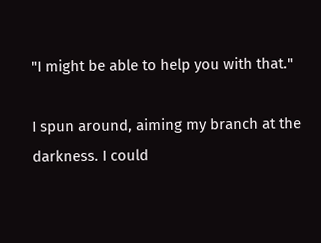"I might be able to help you with that."

I spun around, aiming my branch at the darkness. I could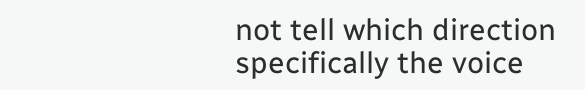not tell which direction specifically the voice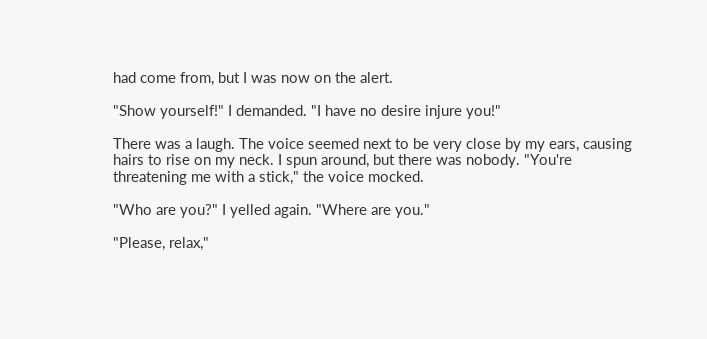had come from, but I was now on the alert.

"Show yourself!" I demanded. "I have no desire injure you!"

There was a laugh. The voice seemed next to be very close by my ears, causing hairs to rise on my neck. I spun around, but there was nobody. "You're threatening me with a stick," the voice mocked.

"Who are you?" I yelled again. "Where are you."

"Please, relax,"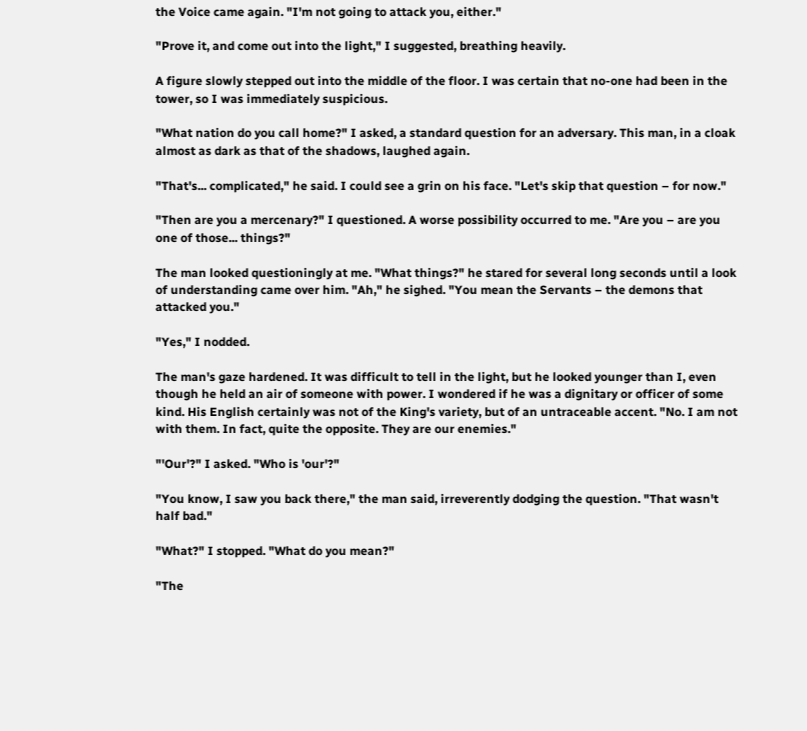the Voice came again. "I'm not going to attack you, either."

"Prove it, and come out into the light," I suggested, breathing heavily.

A figure slowly stepped out into the middle of the floor. I was certain that no-one had been in the tower, so I was immediately suspicious.

"What nation do you call home?" I asked, a standard question for an adversary. This man, in a cloak almost as dark as that of the shadows, laughed again.

"That's... complicated," he said. I could see a grin on his face. "Let's skip that question – for now."

"Then are you a mercenary?" I questioned. A worse possibility occurred to me. "Are you – are you one of those... things?"

The man looked questioningly at me. "What things?" he stared for several long seconds until a look of understanding came over him. "Ah," he sighed. "You mean the Servants – the demons that attacked you."

"Yes," I nodded.

The man's gaze hardened. It was difficult to tell in the light, but he looked younger than I, even though he held an air of someone with power. I wondered if he was a dignitary or officer of some kind. His English certainly was not of the King's variety, but of an untraceable accent. "No. I am not with them. In fact, quite the opposite. They are our enemies."

"'Our'?" I asked. "Who is 'our'?"

"You know, I saw you back there," the man said, irreverently dodging the question. "That wasn't half bad."

"What?" I stopped. "What do you mean?"

"The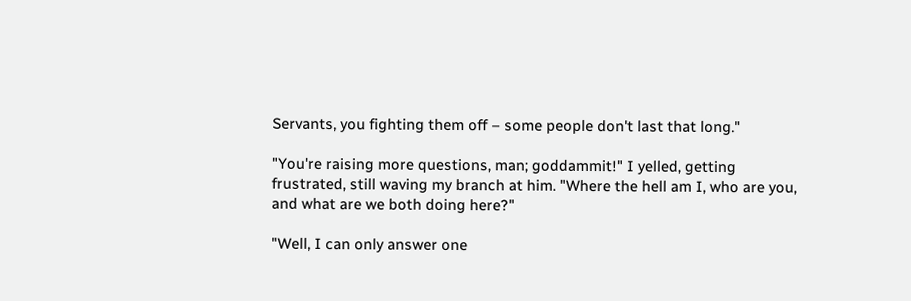Servants, you fighting them off – some people don't last that long."

"You're raising more questions, man; goddammit!" I yelled, getting frustrated, still waving my branch at him. "Where the hell am I, who are you, and what are we both doing here?"

"Well, I can only answer one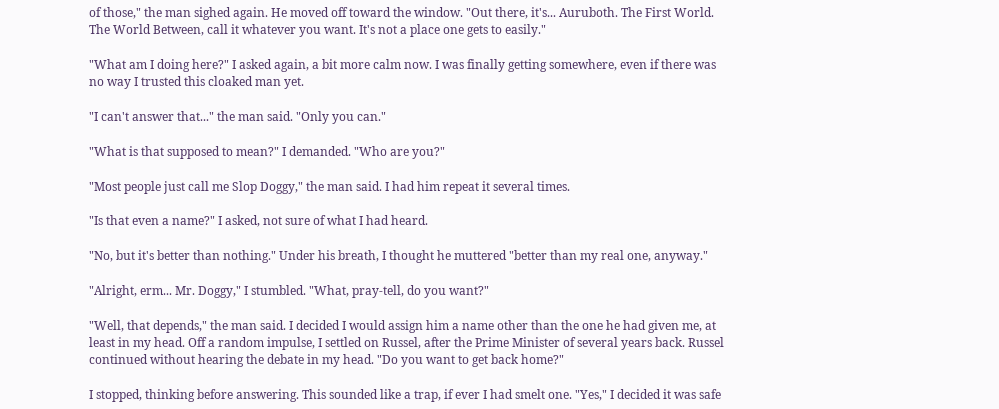of those," the man sighed again. He moved off toward the window. "Out there, it's... Auruboth. The First World. The World Between, call it whatever you want. It's not a place one gets to easily."

"What am I doing here?" I asked again, a bit more calm now. I was finally getting somewhere, even if there was no way I trusted this cloaked man yet.

"I can't answer that..." the man said. "Only you can."

"What is that supposed to mean?" I demanded. "Who are you?"

"Most people just call me Slop Doggy," the man said. I had him repeat it several times.

"Is that even a name?" I asked, not sure of what I had heard.

"No, but it's better than nothing." Under his breath, I thought he muttered "better than my real one, anyway."

"Alright, erm... Mr. Doggy," I stumbled. "What, pray-tell, do you want?"

"Well, that depends," the man said. I decided I would assign him a name other than the one he had given me, at least in my head. Off a random impulse, I settled on Russel, after the Prime Minister of several years back. Russel continued without hearing the debate in my head. "Do you want to get back home?"

I stopped, thinking before answering. This sounded like a trap, if ever I had smelt one. "Yes," I decided it was safe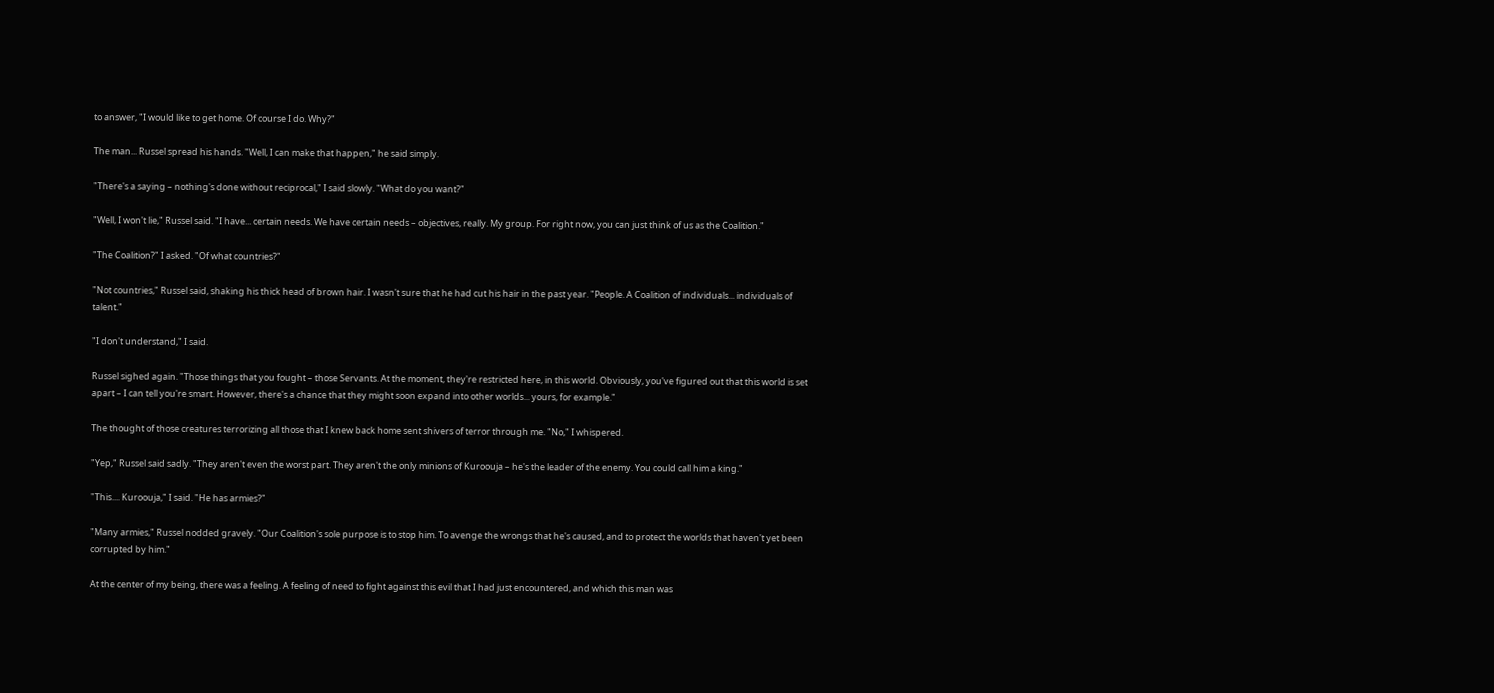to answer, "I would like to get home. Of course I do. Why?"

The man... Russel spread his hands. "Well, I can make that happen," he said simply.

"There's a saying – nothing's done without reciprocal," I said slowly. "What do you want?"

"Well, I won't lie," Russel said. "I have... certain needs. We have certain needs – objectives, really. My group. For right now, you can just think of us as the Coalition."

"The Coalition?" I asked. "Of what countries?"

"Not countries," Russel said, shaking his thick head of brown hair. I wasn't sure that he had cut his hair in the past year. "People. A Coalition of individuals... individuals of talent."

"I don't understand," I said.

Russel sighed again. "Those things that you fought – those Servants. At the moment, they're restricted here, in this world. Obviously, you've figured out that this world is set apart – I can tell you're smart. However, there's a chance that they might soon expand into other worlds... yours, for example."

The thought of those creatures terrorizing all those that I knew back home sent shivers of terror through me. "No," I whispered.

"Yep," Russel said sadly. "They aren't even the worst part. They aren't the only minions of Kuroouja – he's the leader of the enemy. You could call him a king."

"This.... Kuroouja," I said. "He has armies?"

"Many armies," Russel nodded gravely. "Our Coalition's sole purpose is to stop him. To avenge the wrongs that he's caused, and to protect the worlds that haven't yet been corrupted by him."

At the center of my being, there was a feeling. A feeling of need to fight against this evil that I had just encountered, and which this man was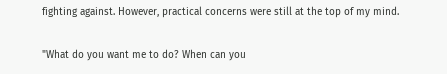fighting against. However, practical concerns were still at the top of my mind.

"What do you want me to do? When can you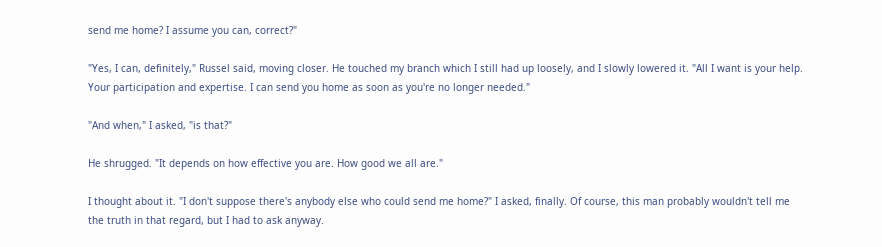send me home? I assume you can, correct?"

"Yes, I can, definitely," Russel said, moving closer. He touched my branch which I still had up loosely, and I slowly lowered it. "All I want is your help. Your participation and expertise. I can send you home as soon as you're no longer needed."

"And when," I asked, "is that?"

He shrugged. "It depends on how effective you are. How good we all are."

I thought about it. "I don't suppose there's anybody else who could send me home?" I asked, finally. Of course, this man probably wouldn't tell me the truth in that regard, but I had to ask anyway.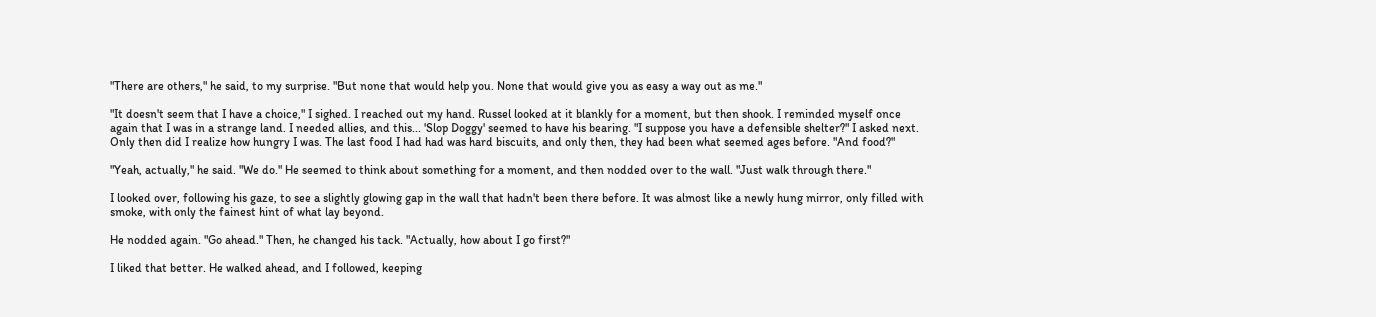"There are others," he said, to my surprise. "But none that would help you. None that would give you as easy a way out as me."

"It doesn't seem that I have a choice," I sighed. I reached out my hand. Russel looked at it blankly for a moment, but then shook. I reminded myself once again that I was in a strange land. I needed allies, and this... 'Slop Doggy' seemed to have his bearing. "I suppose you have a defensible shelter?" I asked next. Only then did I realize how hungry I was. The last food I had had was hard biscuits, and only then, they had been what seemed ages before. "And food?"

"Yeah, actually," he said. "We do." He seemed to think about something for a moment, and then nodded over to the wall. "Just walk through there."

I looked over, following his gaze, to see a slightly glowing gap in the wall that hadn't been there before. It was almost like a newly hung mirror, only filled with smoke, with only the fainest hint of what lay beyond.

He nodded again. "Go ahead." Then, he changed his tack. "Actually, how about I go first?"

I liked that better. He walked ahead, and I followed, keeping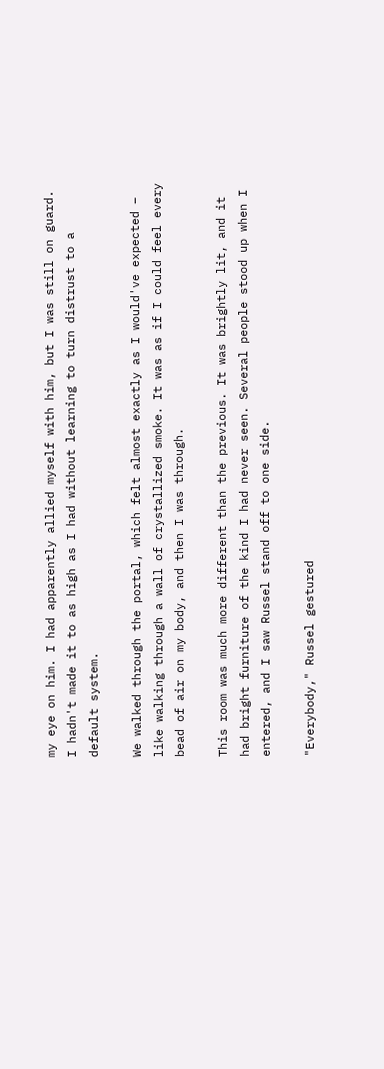my eye on him. I had apparently allied myself with him, but I was still on guard. I hadn't made it to as high as I had without learning to turn distrust to a default system.

We walked through the portal, which felt almost exactly as I would've expected – like walking through a wall of crystallized smoke. It was as if I could feel every bead of air on my body, and then I was through.

This room was much more different than the previous. It was brightly lit, and it had bright furniture of the kind I had never seen. Several people stood up when I entered, and I saw Russel stand off to one side.

"Everybody," Russel gestured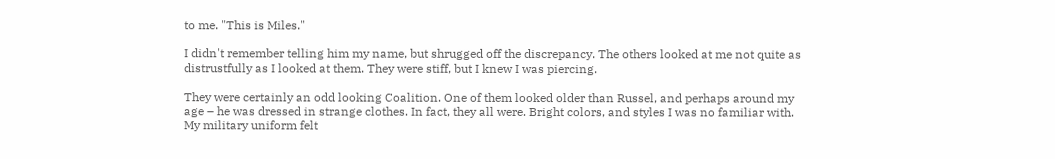to me. "This is Miles."

I didn't remember telling him my name, but shrugged off the discrepancy. The others looked at me not quite as distrustfully as I looked at them. They were stiff, but I knew I was piercing.

They were certainly an odd looking Coalition. One of them looked older than Russel, and perhaps around my age – he was dressed in strange clothes. In fact, they all were. Bright colors, and styles I was no familiar with. My military uniform felt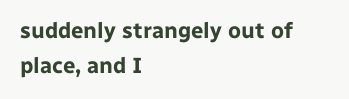suddenly strangely out of place, and I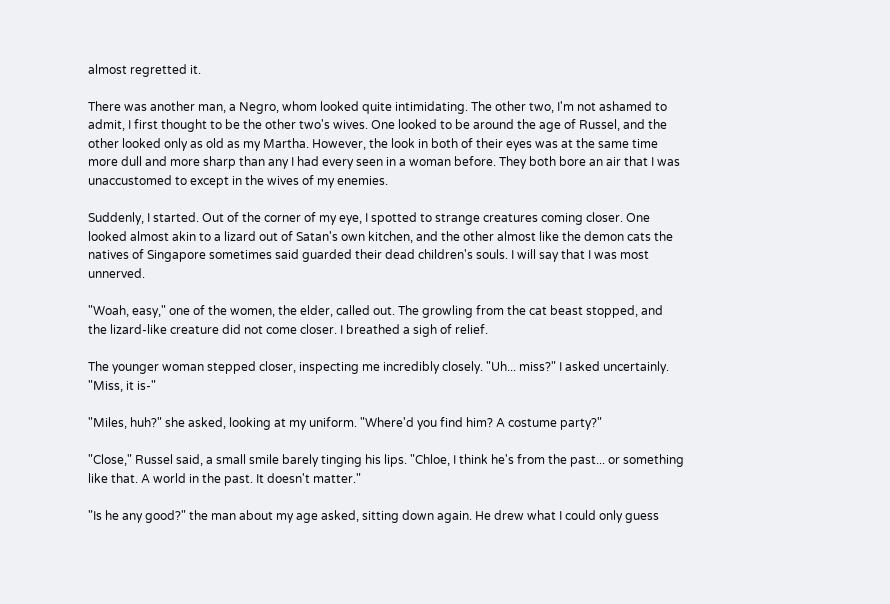almost regretted it.

There was another man, a Negro, whom looked quite intimidating. The other two, I'm not ashamed to admit, I first thought to be the other two's wives. One looked to be around the age of Russel, and the other looked only as old as my Martha. However, the look in both of their eyes was at the same time more dull and more sharp than any I had every seen in a woman before. They both bore an air that I was unaccustomed to except in the wives of my enemies.

Suddenly, I started. Out of the corner of my eye, I spotted to strange creatures coming closer. One looked almost akin to a lizard out of Satan's own kitchen, and the other almost like the demon cats the natives of Singapore sometimes said guarded their dead children's souls. I will say that I was most unnerved.

"Woah, easy," one of the women, the elder, called out. The growling from the cat beast stopped, and the lizard-like creature did not come closer. I breathed a sigh of relief.

The younger woman stepped closer, inspecting me incredibly closely. "Uh... miss?" I asked uncertainly. "Miss, it is-"

"Miles, huh?" she asked, looking at my uniform. "Where'd you find him? A costume party?"

"Close," Russel said, a small smile barely tinging his lips. "Chloe, I think he's from the past... or something like that. A world in the past. It doesn't matter."

"Is he any good?" the man about my age asked, sitting down again. He drew what I could only guess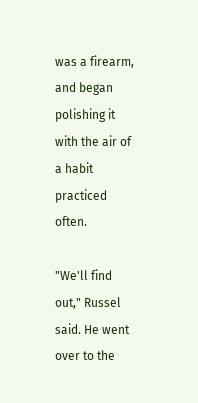was a firearm, and began polishing it with the air of a habit practiced often.

"We'll find out," Russel said. He went over to the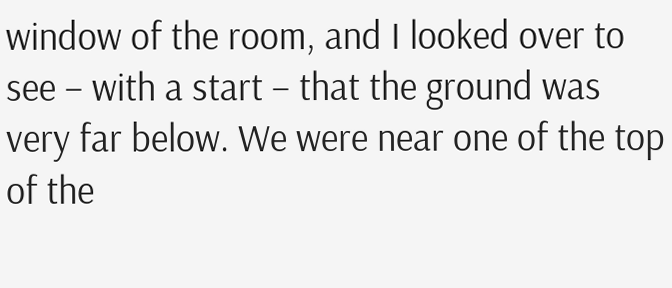window of the room, and I looked over to see – with a start – that the ground was very far below. We were near one of the top of the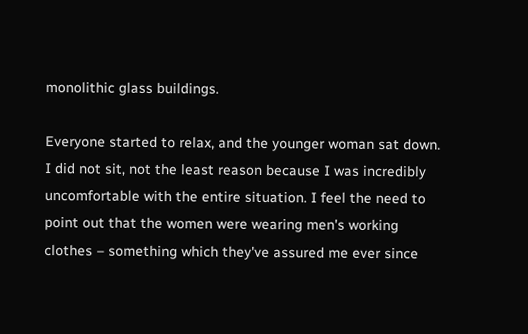monolithic glass buildings.

Everyone started to relax, and the younger woman sat down. I did not sit, not the least reason because I was incredibly uncomfortable with the entire situation. I feel the need to point out that the women were wearing men's working clothes – something which they've assured me ever since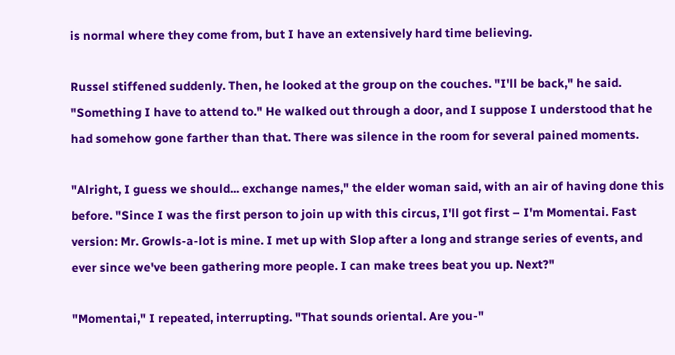is normal where they come from, but I have an extensively hard time believing.

Russel stiffened suddenly. Then, he looked at the group on the couches. "I'll be back," he said. "Something I have to attend to." He walked out through a door, and I suppose I understood that he had somehow gone farther than that. There was silence in the room for several pained moments.

"Alright, I guess we should... exchange names," the elder woman said, with an air of having done this before. "Since I was the first person to join up with this circus, I'll got first – I'm Momentai. Fast version: Mr. Growls-a-lot is mine. I met up with Slop after a long and strange series of events, and ever since we've been gathering more people. I can make trees beat you up. Next?"

"Momentai," I repeated, interrupting. "That sounds oriental. Are you-"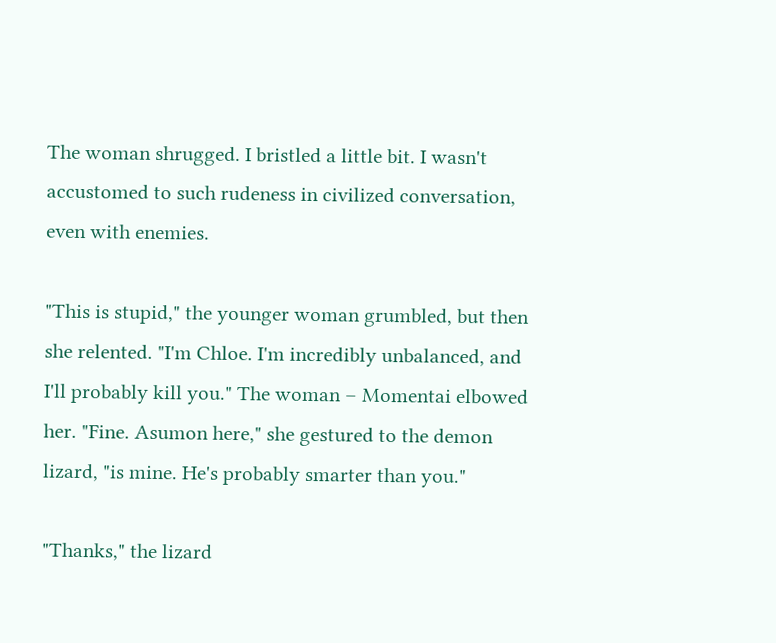The woman shrugged. I bristled a little bit. I wasn't accustomed to such rudeness in civilized conversation, even with enemies.

"This is stupid," the younger woman grumbled, but then she relented. "I'm Chloe. I'm incredibly unbalanced, and I'll probably kill you." The woman – Momentai elbowed her. "Fine. Asumon here," she gestured to the demon lizard, "is mine. He's probably smarter than you."

"Thanks," the lizard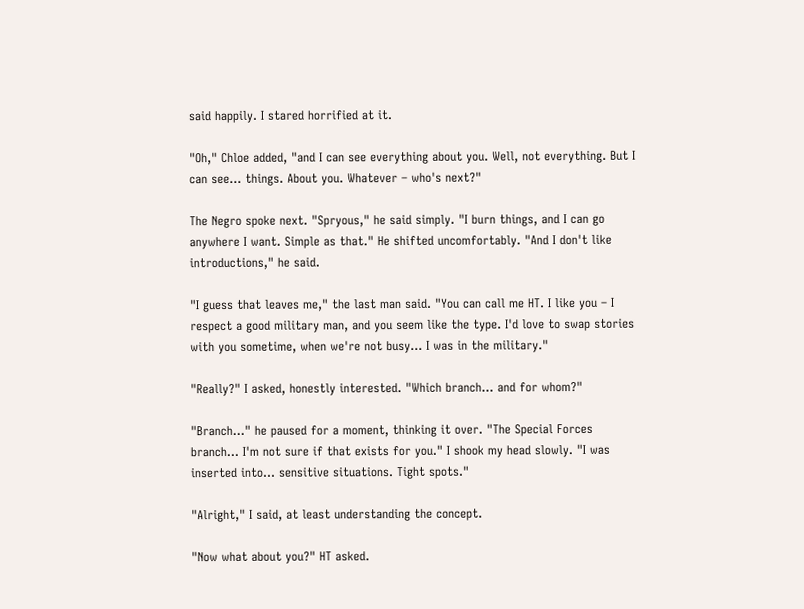said happily. I stared horrified at it.

"Oh," Chloe added, "and I can see everything about you. Well, not everything. But I can see... things. About you. Whatever – who's next?"

The Negro spoke next. "Spryous," he said simply. "I burn things, and I can go anywhere I want. Simple as that." He shifted uncomfortably. "And I don't like introductions," he said.

"I guess that leaves me," the last man said. "You can call me HT. I like you – I respect a good military man, and you seem like the type. I'd love to swap stories with you sometime, when we're not busy... I was in the military."

"Really?" I asked, honestly interested. "Which branch... and for whom?"

"Branch..." he paused for a moment, thinking it over. "The Special Forces branch... I'm not sure if that exists for you." I shook my head slowly. "I was inserted into... sensitive situations. Tight spots."

"Alright," I said, at least understanding the concept.

"Now what about you?" HT asked.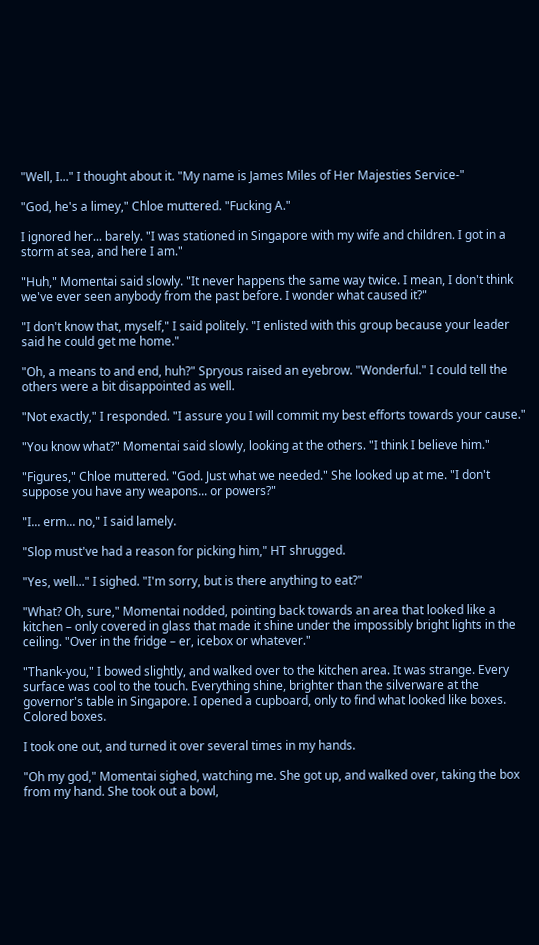"Well, I..." I thought about it. "My name is James Miles of Her Majesties Service-"

"God, he's a limey," Chloe muttered. "Fucking A."

I ignored her... barely. "I was stationed in Singapore with my wife and children. I got in a storm at sea, and here I am."

"Huh," Momentai said slowly. "It never happens the same way twice. I mean, I don't think we've ever seen anybody from the past before. I wonder what caused it?"

"I don't know that, myself," I said politely. "I enlisted with this group because your leader said he could get me home."

"Oh, a means to and end, huh?" Spryous raised an eyebrow. "Wonderful." I could tell the others were a bit disappointed as well.

"Not exactly," I responded. "I assure you I will commit my best efforts towards your cause."

"You know what?" Momentai said slowly, looking at the others. "I think I believe him."

"Figures," Chloe muttered. "God. Just what we needed." She looked up at me. "I don't suppose you have any weapons... or powers?"

"I... erm... no," I said lamely.

"Slop must've had a reason for picking him," HT shrugged.

"Yes, well..." I sighed. "I'm sorry, but is there anything to eat?"

"What? Oh, sure," Momentai nodded, pointing back towards an area that looked like a kitchen – only covered in glass that made it shine under the impossibly bright lights in the ceiling. "Over in the fridge – er, icebox or whatever."

"Thank-you," I bowed slightly, and walked over to the kitchen area. It was strange. Every surface was cool to the touch. Everything shine, brighter than the silverware at the governor's table in Singapore. I opened a cupboard, only to find what looked like boxes. Colored boxes.

I took one out, and turned it over several times in my hands.

"Oh my god," Momentai sighed, watching me. She got up, and walked over, taking the box from my hand. She took out a bowl,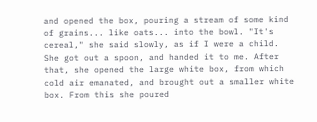and opened the box, pouring a stream of some kind of grains... like oats... into the bowl. "It's cereal," she said slowly, as if I were a child. She got out a spoon, and handed it to me. After that, she opened the large white box, from which cold air emanated, and brought out a smaller white box. From this she poured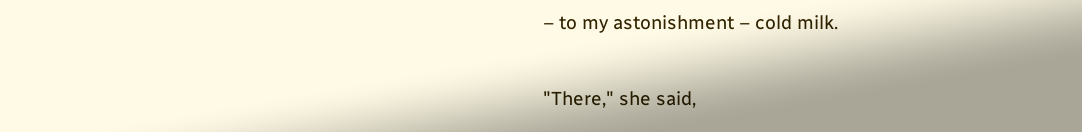– to my astonishment – cold milk.

"There," she said,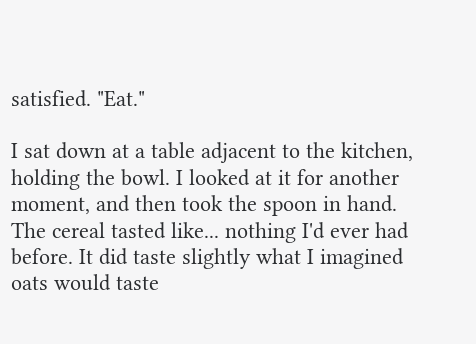satisfied. "Eat."

I sat down at a table adjacent to the kitchen, holding the bowl. I looked at it for another moment, and then took the spoon in hand. The cereal tasted like... nothing I'd ever had before. It did taste slightly what I imagined oats would taste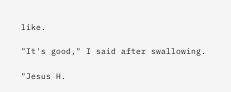like.

"It's good," I said after swallowing.

"Jesus H.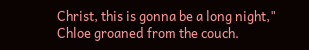Christ, this is gonna be a long night," Chloe groaned from the couch.